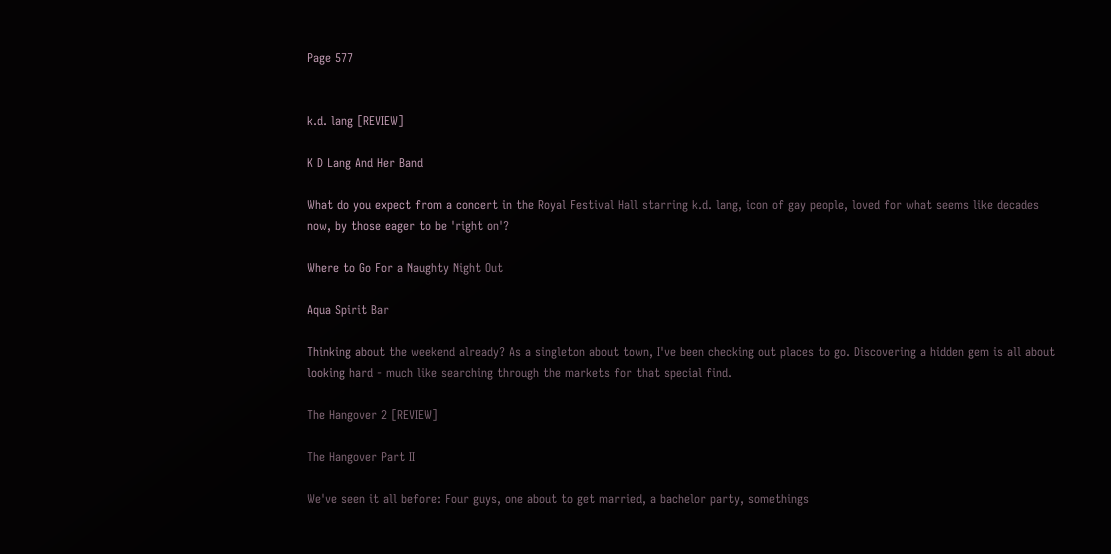Page 577


k.d. lang [REVIEW]

K D Lang And Her Band

What do you expect from a concert in the Royal Festival Hall starring k.d. lang, icon of gay people, loved for what seems like decades now, by those eager to be 'right on'?

Where to Go For a Naughty Night Out

Aqua Spirit Bar

Thinking about the weekend already? As a singleton about town, I've been checking out places to go. Discovering a hidden gem is all about looking hard - much like searching through the markets for that special find.

The Hangover 2 [REVIEW]

The Hangover Part II

We've seen it all before: Four guys, one about to get married, a bachelor party, somethings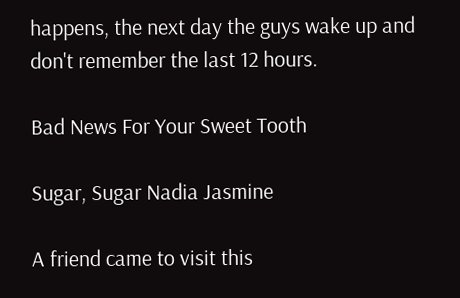happens, the next day the guys wake up and don't remember the last 12 hours.

Bad News For Your Sweet Tooth

Sugar, Sugar Nadia Jasmine

A friend came to visit this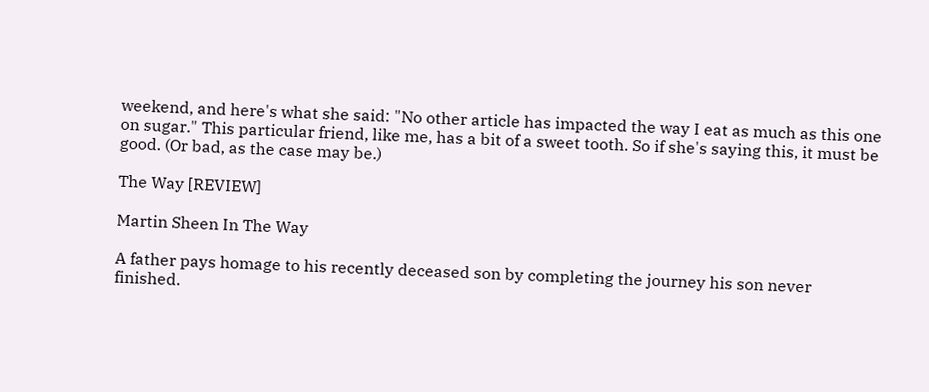weekend, and here's what she said: "No other article has impacted the way I eat as much as this one on sugar." This particular friend, like me, has a bit of a sweet tooth. So if she's saying this, it must be good. (Or bad, as the case may be.)

The Way [REVIEW]

Martin Sheen In The Way

A father pays homage to his recently deceased son by completing the journey his son never finished.